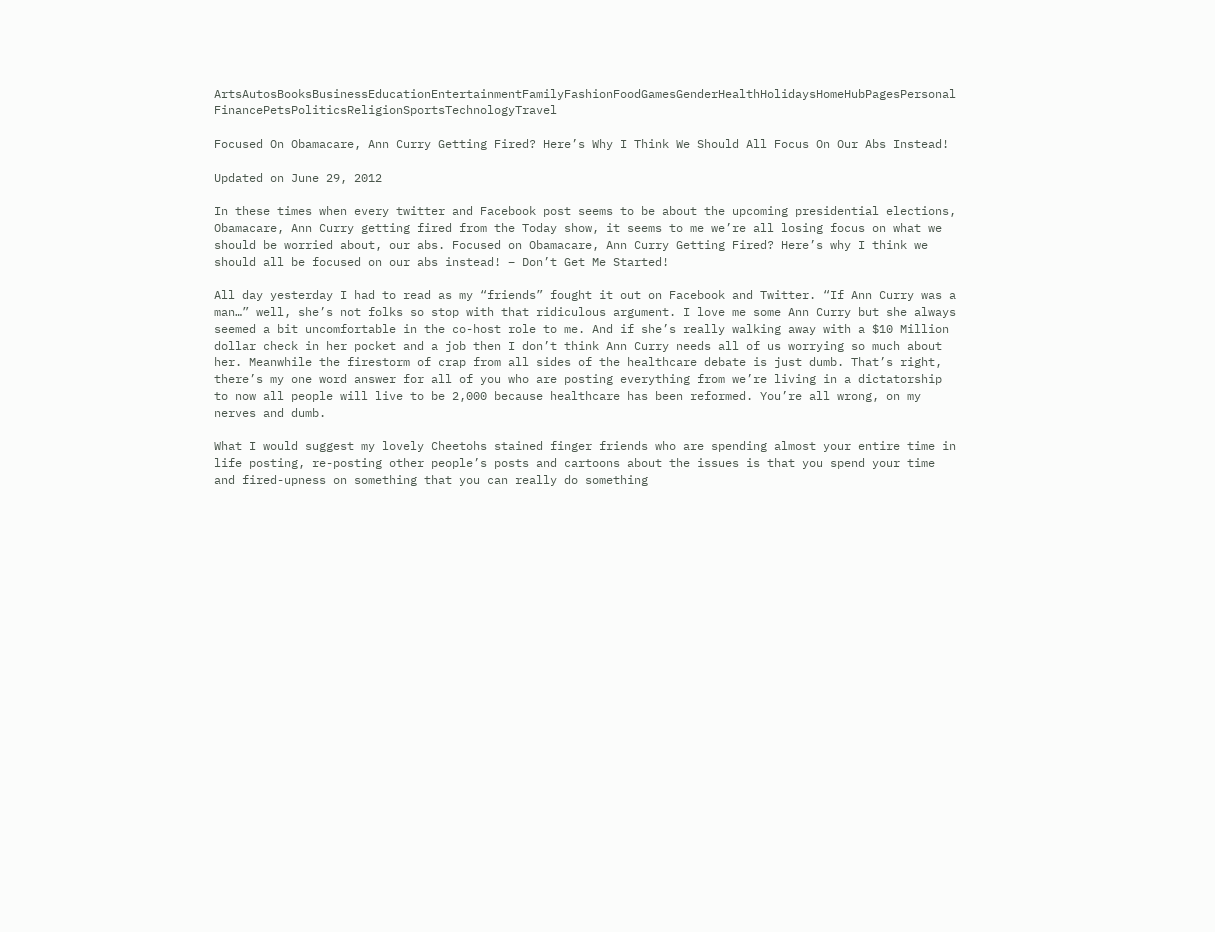ArtsAutosBooksBusinessEducationEntertainmentFamilyFashionFoodGamesGenderHealthHolidaysHomeHubPagesPersonal FinancePetsPoliticsReligionSportsTechnologyTravel

Focused On Obamacare, Ann Curry Getting Fired? Here’s Why I Think We Should All Focus On Our Abs Instead!

Updated on June 29, 2012

In these times when every twitter and Facebook post seems to be about the upcoming presidential elections, Obamacare, Ann Curry getting fired from the Today show, it seems to me we’re all losing focus on what we should be worried about, our abs. Focused on Obamacare, Ann Curry Getting Fired? Here’s why I think we should all be focused on our abs instead! – Don’t Get Me Started!

All day yesterday I had to read as my “friends” fought it out on Facebook and Twitter. “If Ann Curry was a man…” well, she’s not folks so stop with that ridiculous argument. I love me some Ann Curry but she always seemed a bit uncomfortable in the co-host role to me. And if she’s really walking away with a $10 Million dollar check in her pocket and a job then I don’t think Ann Curry needs all of us worrying so much about her. Meanwhile the firestorm of crap from all sides of the healthcare debate is just dumb. That’s right, there’s my one word answer for all of you who are posting everything from we’re living in a dictatorship to now all people will live to be 2,000 because healthcare has been reformed. You’re all wrong, on my nerves and dumb.

What I would suggest my lovely Cheetohs stained finger friends who are spending almost your entire time in life posting, re-posting other people’s posts and cartoons about the issues is that you spend your time and fired-upness on something that you can really do something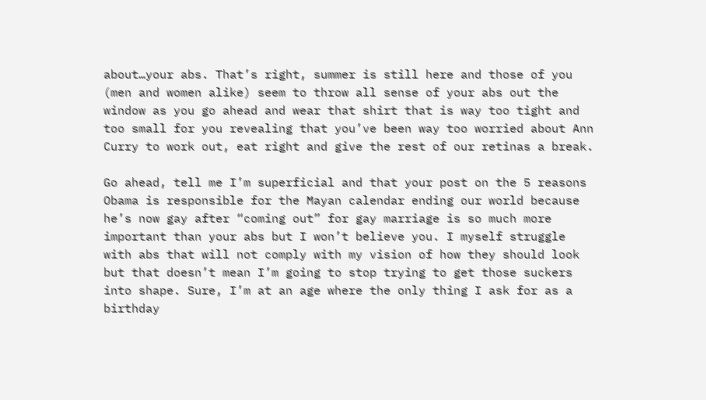about…your abs. That’s right, summer is still here and those of you (men and women alike) seem to throw all sense of your abs out the window as you go ahead and wear that shirt that is way too tight and too small for you revealing that you’ve been way too worried about Ann Curry to work out, eat right and give the rest of our retinas a break.

Go ahead, tell me I’m superficial and that your post on the 5 reasons Obama is responsible for the Mayan calendar ending our world because he’s now gay after “coming out” for gay marriage is so much more important than your abs but I won’t believe you. I myself struggle with abs that will not comply with my vision of how they should look but that doesn’t mean I’m going to stop trying to get those suckers into shape. Sure, I’m at an age where the only thing I ask for as a birthday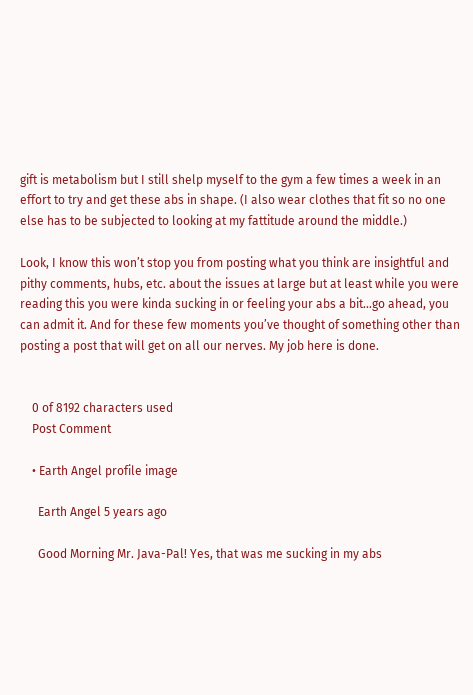gift is metabolism but I still shelp myself to the gym a few times a week in an effort to try and get these abs in shape. (I also wear clothes that fit so no one else has to be subjected to looking at my fattitude around the middle.)

Look, I know this won’t stop you from posting what you think are insightful and pithy comments, hubs, etc. about the issues at large but at least while you were reading this you were kinda sucking in or feeling your abs a bit…go ahead, you can admit it. And for these few moments you’ve thought of something other than posting a post that will get on all our nerves. My job here is done.


    0 of 8192 characters used
    Post Comment

    • Earth Angel profile image

      Earth Angel 5 years ago

      Good Morning Mr. Java-Pal! Yes, that was me sucking in my abs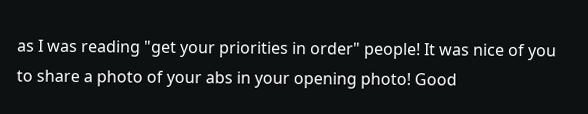as I was reading "get your priorities in order" people! It was nice of you to share a photo of your abs in your opening photo! Good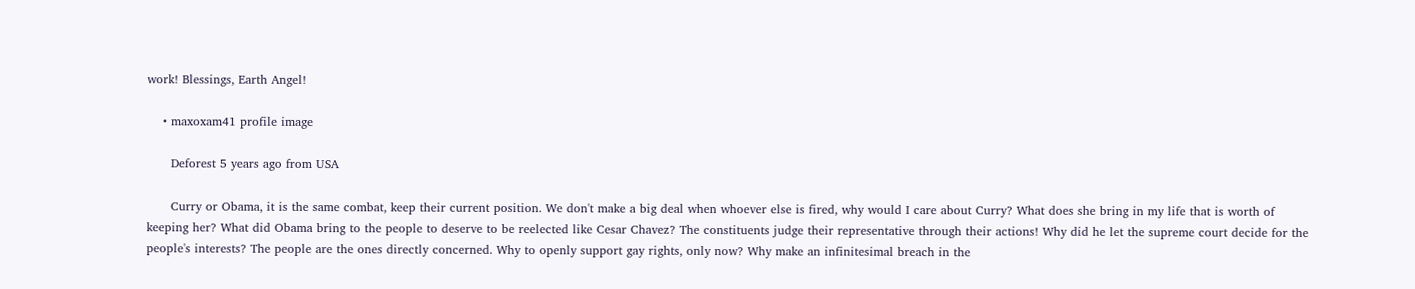work! Blessings, Earth Angel!

    • maxoxam41 profile image

      Deforest 5 years ago from USA

      Curry or Obama, it is the same combat, keep their current position. We don't make a big deal when whoever else is fired, why would I care about Curry? What does she bring in my life that is worth of keeping her? What did Obama bring to the people to deserve to be reelected like Cesar Chavez? The constituents judge their representative through their actions! Why did he let the supreme court decide for the people's interests? The people are the ones directly concerned. Why to openly support gay rights, only now? Why make an infinitesimal breach in the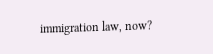immigration law, now?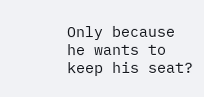Only because he wants to keep his seat?